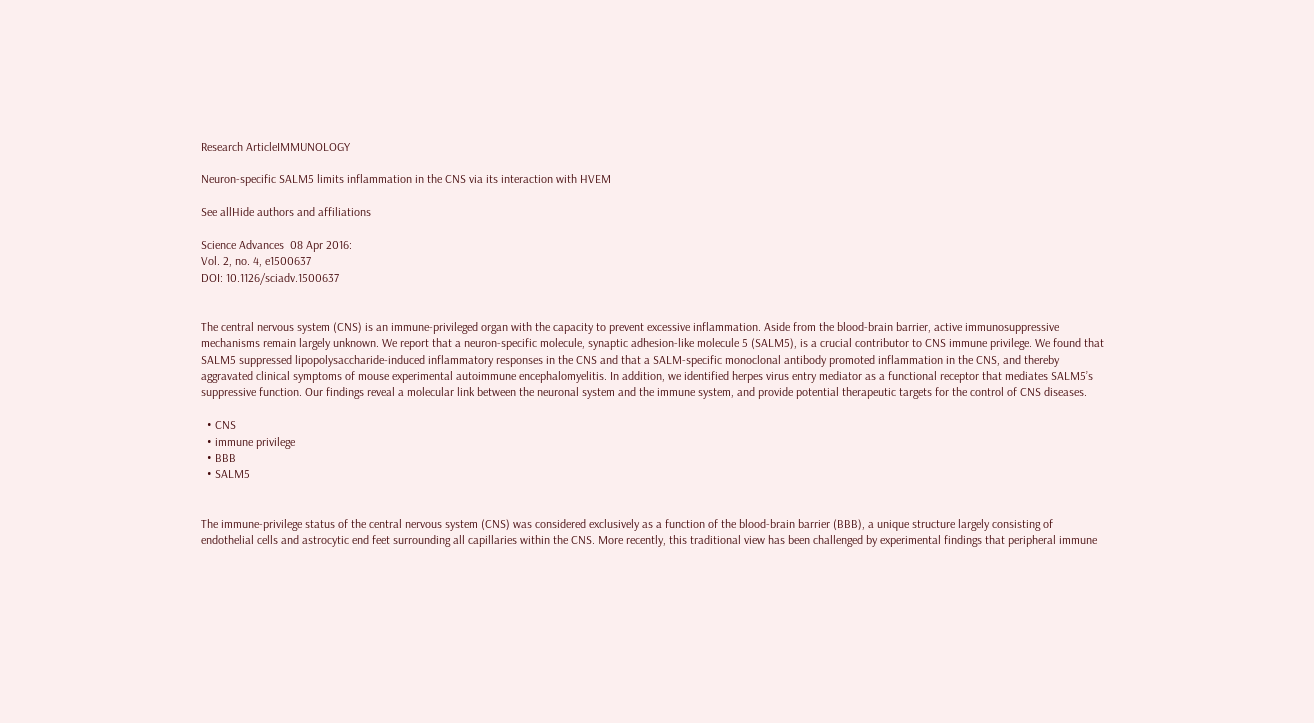Research ArticleIMMUNOLOGY

Neuron-specific SALM5 limits inflammation in the CNS via its interaction with HVEM

See allHide authors and affiliations

Science Advances  08 Apr 2016:
Vol. 2, no. 4, e1500637
DOI: 10.1126/sciadv.1500637


The central nervous system (CNS) is an immune-privileged organ with the capacity to prevent excessive inflammation. Aside from the blood-brain barrier, active immunosuppressive mechanisms remain largely unknown. We report that a neuron-specific molecule, synaptic adhesion-like molecule 5 (SALM5), is a crucial contributor to CNS immune privilege. We found that SALM5 suppressed lipopolysaccharide-induced inflammatory responses in the CNS and that a SALM-specific monoclonal antibody promoted inflammation in the CNS, and thereby aggravated clinical symptoms of mouse experimental autoimmune encephalomyelitis. In addition, we identified herpes virus entry mediator as a functional receptor that mediates SALM5’s suppressive function. Our findings reveal a molecular link between the neuronal system and the immune system, and provide potential therapeutic targets for the control of CNS diseases.

  • CNS
  • immune privilege
  • BBB
  • SALM5


The immune-privilege status of the central nervous system (CNS) was considered exclusively as a function of the blood-brain barrier (BBB), a unique structure largely consisting of endothelial cells and astrocytic end feet surrounding all capillaries within the CNS. More recently, this traditional view has been challenged by experimental findings that peripheral immune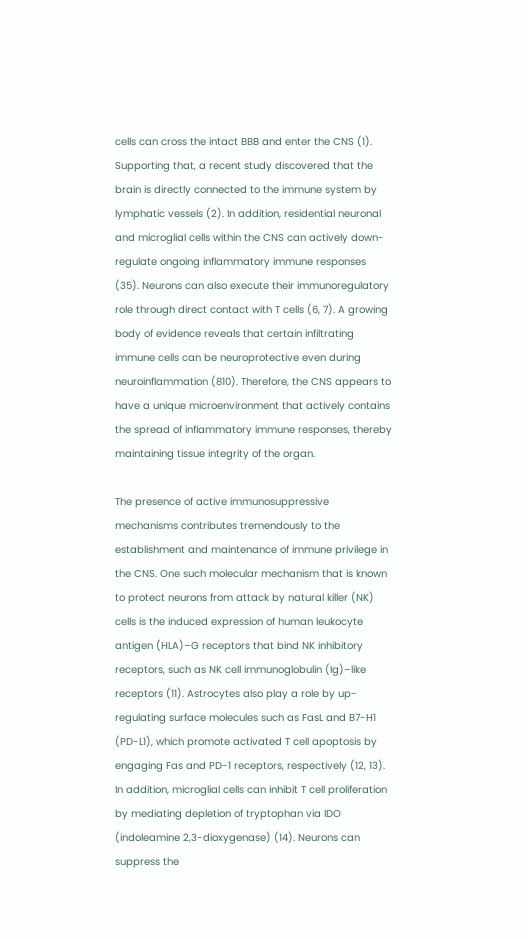cells can cross the intact BBB and enter the CNS (1). Supporting that, a recent study discovered that the brain is directly connected to the immune system by lymphatic vessels (2). In addition, residential neuronal and microglial cells within the CNS can actively down-regulate ongoing inflammatory immune responses (35). Neurons can also execute their immunoregulatory role through direct contact with T cells (6, 7). A growing body of evidence reveals that certain infiltrating immune cells can be neuroprotective even during neuroinflammation (810). Therefore, the CNS appears to have a unique microenvironment that actively contains the spread of inflammatory immune responses, thereby maintaining tissue integrity of the organ.

The presence of active immunosuppressive mechanisms contributes tremendously to the establishment and maintenance of immune privilege in the CNS. One such molecular mechanism that is known to protect neurons from attack by natural killer (NK) cells is the induced expression of human leukocyte antigen (HLA)–G receptors that bind NK inhibitory receptors, such as NK cell immunoglobulin (Ig)–like receptors (11). Astrocytes also play a role by up-regulating surface molecules such as FasL and B7-H1 (PD-L1), which promote activated T cell apoptosis by engaging Fas and PD-1 receptors, respectively (12, 13). In addition, microglial cells can inhibit T cell proliferation by mediating depletion of tryptophan via IDO (indoleamine 2,3-dioxygenase) (14). Neurons can suppress the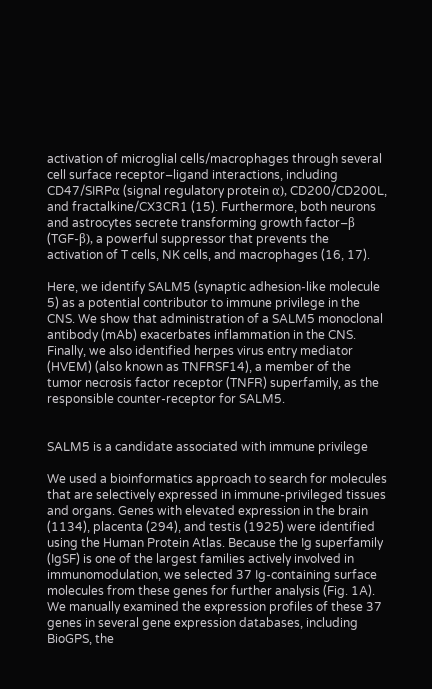activation of microglial cells/macrophages through several cell surface receptor–ligand interactions, including CD47/SIRPα (signal regulatory protein α), CD200/CD200L, and fractalkine/CX3CR1 (15). Furthermore, both neurons and astrocytes secrete transforming growth factor–β (TGF-β), a powerful suppressor that prevents the activation of T cells, NK cells, and macrophages (16, 17).

Here, we identify SALM5 (synaptic adhesion-like molecule 5) as a potential contributor to immune privilege in the CNS. We show that administration of a SALM5 monoclonal antibody (mAb) exacerbates inflammation in the CNS. Finally, we also identified herpes virus entry mediator (HVEM) (also known as TNFRSF14), a member of the tumor necrosis factor receptor (TNFR) superfamily, as the responsible counter-receptor for SALM5.


SALM5 is a candidate associated with immune privilege

We used a bioinformatics approach to search for molecules that are selectively expressed in immune-privileged tissues and organs. Genes with elevated expression in the brain (1134), placenta (294), and testis (1925) were identified using the Human Protein Atlas. Because the Ig superfamily (IgSF) is one of the largest families actively involved in immunomodulation, we selected 37 Ig-containing surface molecules from these genes for further analysis (Fig. 1A). We manually examined the expression profiles of these 37 genes in several gene expression databases, including BioGPS, the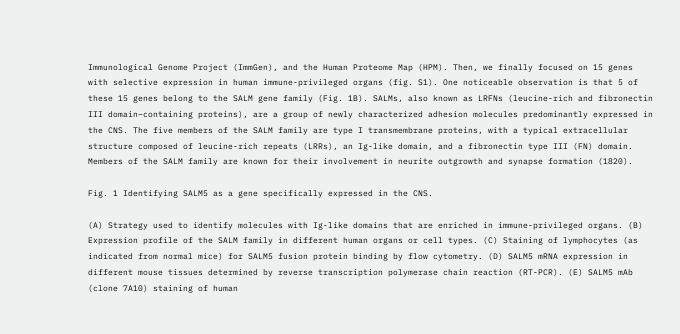Immunological Genome Project (ImmGen), and the Human Proteome Map (HPM). Then, we finally focused on 15 genes with selective expression in human immune-privileged organs (fig. S1). One noticeable observation is that 5 of these 15 genes belong to the SALM gene family (Fig. 1B). SALMs, also known as LRFNs (leucine-rich and fibronectin III domain–containing proteins), are a group of newly characterized adhesion molecules predominantly expressed in the CNS. The five members of the SALM family are type I transmembrane proteins, with a typical extracellular structure composed of leucine-rich repeats (LRRs), an Ig-like domain, and a fibronectin type III (FN) domain. Members of the SALM family are known for their involvement in neurite outgrowth and synapse formation (1820).

Fig. 1 Identifying SALM5 as a gene specifically expressed in the CNS.

(A) Strategy used to identify molecules with Ig-like domains that are enriched in immune-privileged organs. (B) Expression profile of the SALM family in different human organs or cell types. (C) Staining of lymphocytes (as indicated from normal mice) for SALM5 fusion protein binding by flow cytometry. (D) SALM5 mRNA expression in different mouse tissues determined by reverse transcription polymerase chain reaction (RT-PCR). (E) SALM5 mAb (clone 7A10) staining of human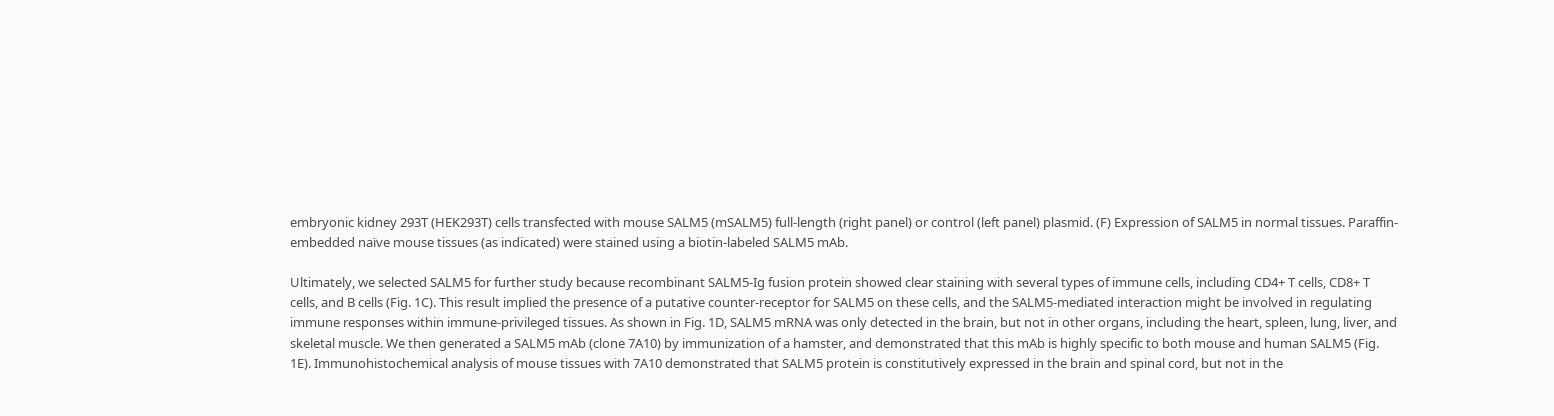embryonic kidney 293T (HEK293T) cells transfected with mouse SALM5 (mSALM5) full-length (right panel) or control (left panel) plasmid. (F) Expression of SALM5 in normal tissues. Paraffin-embedded naïve mouse tissues (as indicated) were stained using a biotin-labeled SALM5 mAb.

Ultimately, we selected SALM5 for further study because recombinant SALM5-Ig fusion protein showed clear staining with several types of immune cells, including CD4+ T cells, CD8+ T cells, and B cells (Fig. 1C). This result implied the presence of a putative counter-receptor for SALM5 on these cells, and the SALM5-mediated interaction might be involved in regulating immune responses within immune-privileged tissues. As shown in Fig. 1D, SALM5 mRNA was only detected in the brain, but not in other organs, including the heart, spleen, lung, liver, and skeletal muscle. We then generated a SALM5 mAb (clone 7A10) by immunization of a hamster, and demonstrated that this mAb is highly specific to both mouse and human SALM5 (Fig. 1E). Immunohistochemical analysis of mouse tissues with 7A10 demonstrated that SALM5 protein is constitutively expressed in the brain and spinal cord, but not in the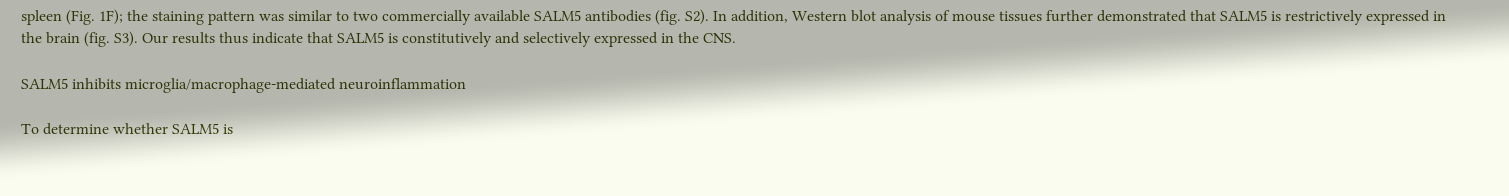spleen (Fig. 1F); the staining pattern was similar to two commercially available SALM5 antibodies (fig. S2). In addition, Western blot analysis of mouse tissues further demonstrated that SALM5 is restrictively expressed in the brain (fig. S3). Our results thus indicate that SALM5 is constitutively and selectively expressed in the CNS.

SALM5 inhibits microglia/macrophage-mediated neuroinflammation

To determine whether SALM5 is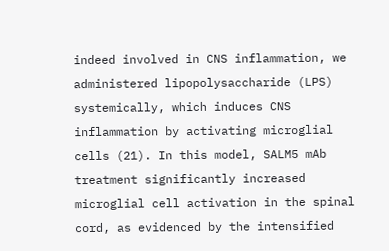indeed involved in CNS inflammation, we administered lipopolysaccharide (LPS) systemically, which induces CNS inflammation by activating microglial cells (21). In this model, SALM5 mAb treatment significantly increased microglial cell activation in the spinal cord, as evidenced by the intensified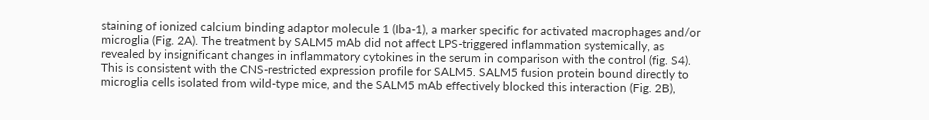staining of ionized calcium binding adaptor molecule 1 (Iba-1), a marker specific for activated macrophages and/or microglia (Fig. 2A). The treatment by SALM5 mAb did not affect LPS-triggered inflammation systemically, as revealed by insignificant changes in inflammatory cytokines in the serum in comparison with the control (fig. S4). This is consistent with the CNS-restricted expression profile for SALM5. SALM5 fusion protein bound directly to microglia cells isolated from wild-type mice, and the SALM5 mAb effectively blocked this interaction (Fig. 2B),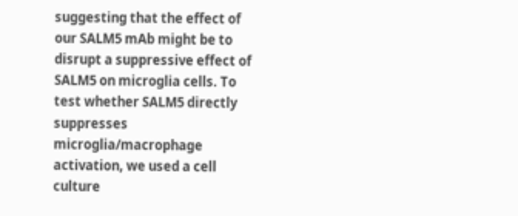suggesting that the effect of our SALM5 mAb might be to disrupt a suppressive effect of SALM5 on microglia cells. To test whether SALM5 directly suppresses microglia/macrophage activation, we used a cell culture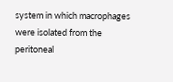system in which macrophages were isolated from the peritoneal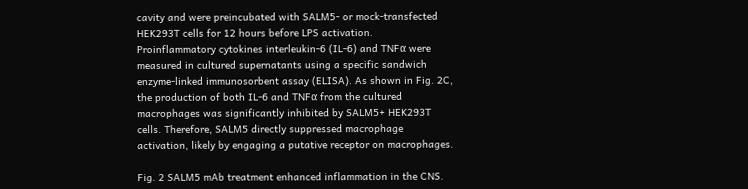cavity and were preincubated with SALM5- or mock-transfected HEK293T cells for 12 hours before LPS activation. Proinflammatory cytokines interleukin-6 (IL-6) and TNFα were measured in cultured supernatants using a specific sandwich enzyme-linked immunosorbent assay (ELISA). As shown in Fig. 2C, the production of both IL-6 and TNFα from the cultured macrophages was significantly inhibited by SALM5+ HEK293T cells. Therefore, SALM5 directly suppressed macrophage activation, likely by engaging a putative receptor on macrophages.

Fig. 2 SALM5 mAb treatment enhanced inflammation in the CNS.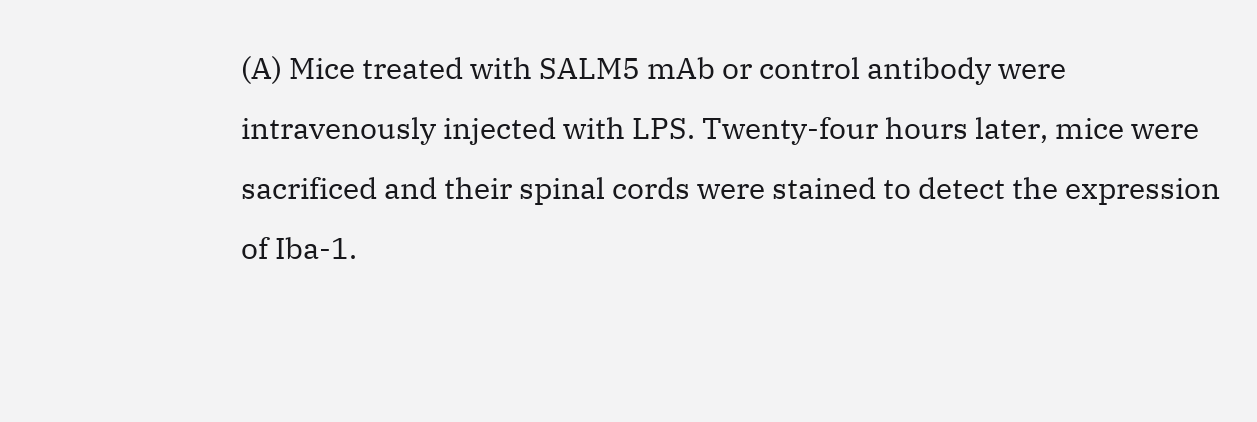(A) Mice treated with SALM5 mAb or control antibody were intravenously injected with LPS. Twenty-four hours later, mice were sacrificed and their spinal cords were stained to detect the expression of Iba-1.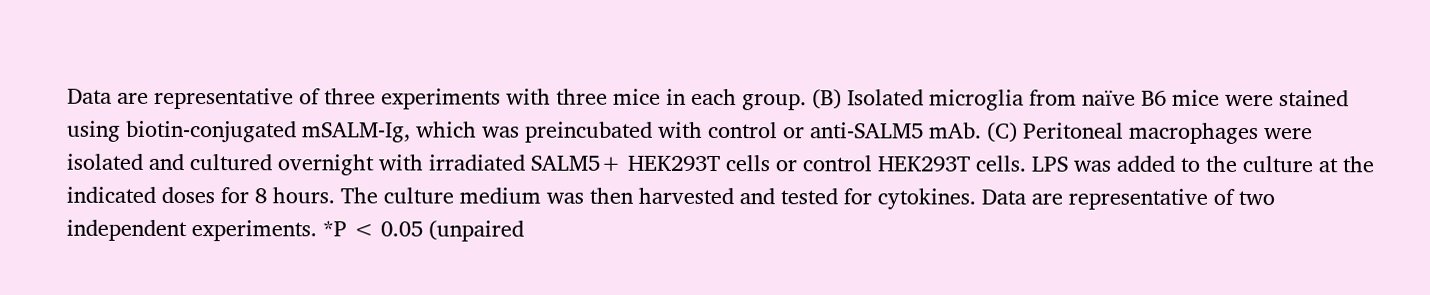Data are representative of three experiments with three mice in each group. (B) Isolated microglia from naïve B6 mice were stained using biotin-conjugated mSALM-Ig, which was preincubated with control or anti-SALM5 mAb. (C) Peritoneal macrophages were isolated and cultured overnight with irradiated SALM5+ HEK293T cells or control HEK293T cells. LPS was added to the culture at the indicated doses for 8 hours. The culture medium was then harvested and tested for cytokines. Data are representative of two independent experiments. *P < 0.05 (unpaired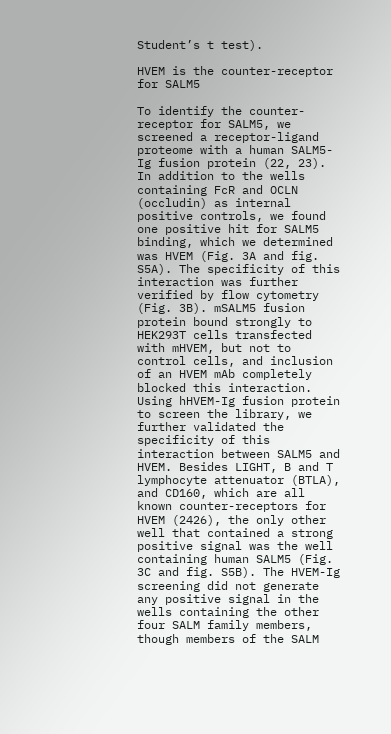Student’s t test).

HVEM is the counter-receptor for SALM5

To identify the counter-receptor for SALM5, we screened a receptor-ligand proteome with a human SALM5-Ig fusion protein (22, 23). In addition to the wells containing FcR and OCLN (occludin) as internal positive controls, we found one positive hit for SALM5 binding, which we determined was HVEM (Fig. 3A and fig. S5A). The specificity of this interaction was further verified by flow cytometry (Fig. 3B). mSALM5 fusion protein bound strongly to HEK293T cells transfected with mHVEM, but not to control cells, and inclusion of an HVEM mAb completely blocked this interaction. Using hHVEM-Ig fusion protein to screen the library, we further validated the specificity of this interaction between SALM5 and HVEM. Besides LIGHT, B and T lymphocyte attenuator (BTLA), and CD160, which are all known counter-receptors for HVEM (2426), the only other well that contained a strong positive signal was the well containing human SALM5 (Fig. 3C and fig. S5B). The HVEM-Ig screening did not generate any positive signal in the wells containing the other four SALM family members, though members of the SALM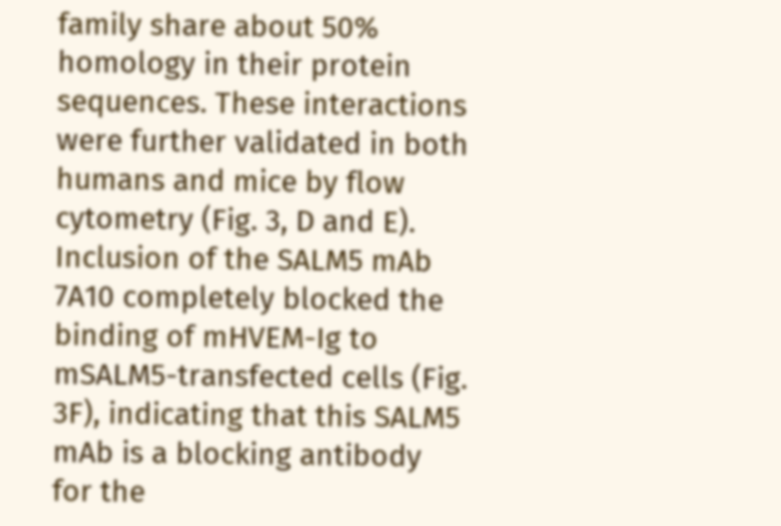family share about 50% homology in their protein sequences. These interactions were further validated in both humans and mice by flow cytometry (Fig. 3, D and E). Inclusion of the SALM5 mAb 7A10 completely blocked the binding of mHVEM-Ig to mSALM5-transfected cells (Fig. 3F), indicating that this SALM5 mAb is a blocking antibody for the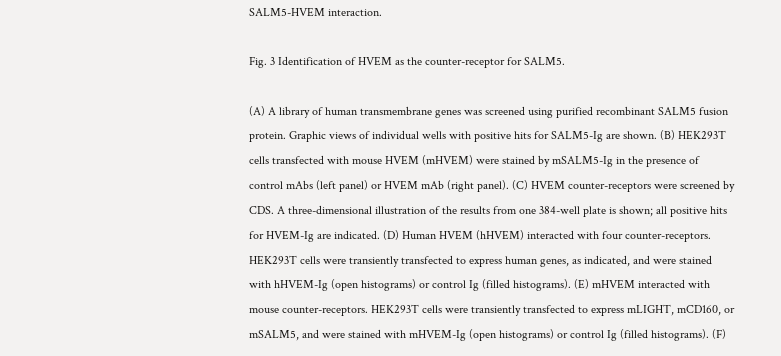SALM5-HVEM interaction.

Fig. 3 Identification of HVEM as the counter-receptor for SALM5.

(A) A library of human transmembrane genes was screened using purified recombinant SALM5 fusion protein. Graphic views of individual wells with positive hits for SALM5-Ig are shown. (B) HEK293T cells transfected with mouse HVEM (mHVEM) were stained by mSALM5-Ig in the presence of control mAbs (left panel) or HVEM mAb (right panel). (C) HVEM counter-receptors were screened by CDS. A three-dimensional illustration of the results from one 384-well plate is shown; all positive hits for HVEM-Ig are indicated. (D) Human HVEM (hHVEM) interacted with four counter-receptors. HEK293T cells were transiently transfected to express human genes, as indicated, and were stained with hHVEM-Ig (open histograms) or control Ig (filled histograms). (E) mHVEM interacted with mouse counter-receptors. HEK293T cells were transiently transfected to express mLIGHT, mCD160, or mSALM5, and were stained with mHVEM-Ig (open histograms) or control Ig (filled histograms). (F)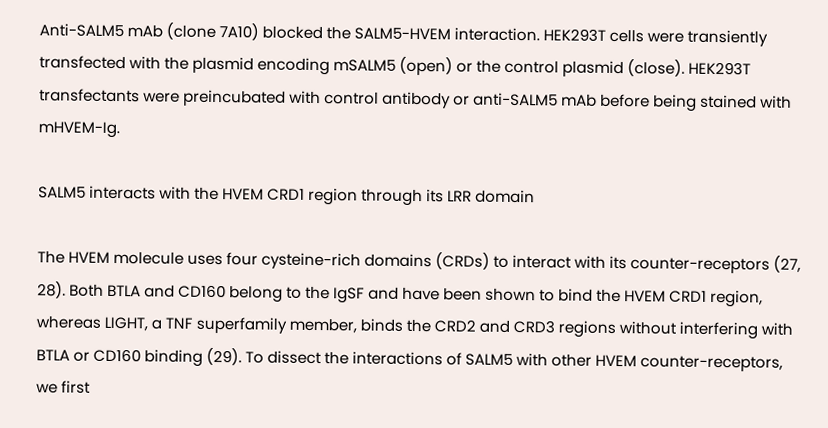Anti-SALM5 mAb (clone 7A10) blocked the SALM5-HVEM interaction. HEK293T cells were transiently transfected with the plasmid encoding mSALM5 (open) or the control plasmid (close). HEK293T transfectants were preincubated with control antibody or anti-SALM5 mAb before being stained with mHVEM-Ig.

SALM5 interacts with the HVEM CRD1 region through its LRR domain

The HVEM molecule uses four cysteine-rich domains (CRDs) to interact with its counter-receptors (27, 28). Both BTLA and CD160 belong to the IgSF and have been shown to bind the HVEM CRD1 region, whereas LIGHT, a TNF superfamily member, binds the CRD2 and CRD3 regions without interfering with BTLA or CD160 binding (29). To dissect the interactions of SALM5 with other HVEM counter-receptors, we first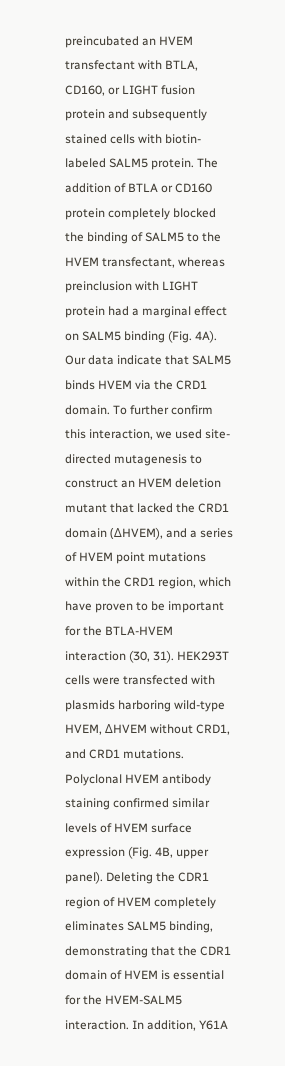preincubated an HVEM transfectant with BTLA, CD160, or LIGHT fusion protein and subsequently stained cells with biotin-labeled SALM5 protein. The addition of BTLA or CD160 protein completely blocked the binding of SALM5 to the HVEM transfectant, whereas preinclusion with LIGHT protein had a marginal effect on SALM5 binding (Fig. 4A). Our data indicate that SALM5 binds HVEM via the CRD1 domain. To further confirm this interaction, we used site-directed mutagenesis to construct an HVEM deletion mutant that lacked the CRD1 domain (ΔHVEM), and a series of HVEM point mutations within the CRD1 region, which have proven to be important for the BTLA-HVEM interaction (30, 31). HEK293T cells were transfected with plasmids harboring wild-type HVEM, ΔHVEM without CRD1, and CRD1 mutations. Polyclonal HVEM antibody staining confirmed similar levels of HVEM surface expression (Fig. 4B, upper panel). Deleting the CDR1 region of HVEM completely eliminates SALM5 binding, demonstrating that the CDR1 domain of HVEM is essential for the HVEM-SALM5 interaction. In addition, Y61A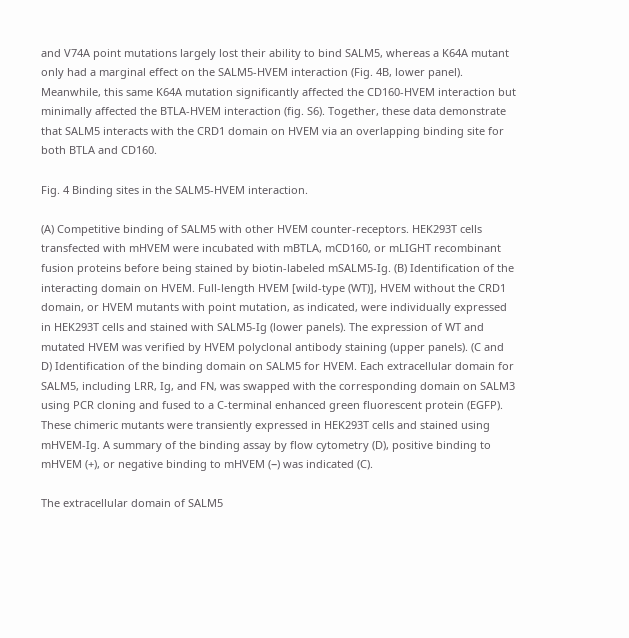and V74A point mutations largely lost their ability to bind SALM5, whereas a K64A mutant only had a marginal effect on the SALM5-HVEM interaction (Fig. 4B, lower panel). Meanwhile, this same K64A mutation significantly affected the CD160-HVEM interaction but minimally affected the BTLA-HVEM interaction (fig. S6). Together, these data demonstrate that SALM5 interacts with the CRD1 domain on HVEM via an overlapping binding site for both BTLA and CD160.

Fig. 4 Binding sites in the SALM5-HVEM interaction.

(A) Competitive binding of SALM5 with other HVEM counter-receptors. HEK293T cells transfected with mHVEM were incubated with mBTLA, mCD160, or mLIGHT recombinant fusion proteins before being stained by biotin-labeled mSALM5-Ig. (B) Identification of the interacting domain on HVEM. Full-length HVEM [wild-type (WT)], HVEM without the CRD1 domain, or HVEM mutants with point mutation, as indicated, were individually expressed in HEK293T cells and stained with SALM5-Ig (lower panels). The expression of WT and mutated HVEM was verified by HVEM polyclonal antibody staining (upper panels). (C and D) Identification of the binding domain on SALM5 for HVEM. Each extracellular domain for SALM5, including LRR, Ig, and FN, was swapped with the corresponding domain on SALM3 using PCR cloning and fused to a C-terminal enhanced green fluorescent protein (EGFP). These chimeric mutants were transiently expressed in HEK293T cells and stained using mHVEM-Ig. A summary of the binding assay by flow cytometry (D), positive binding to mHVEM (+), or negative binding to mHVEM (−) was indicated (C).

The extracellular domain of SALM5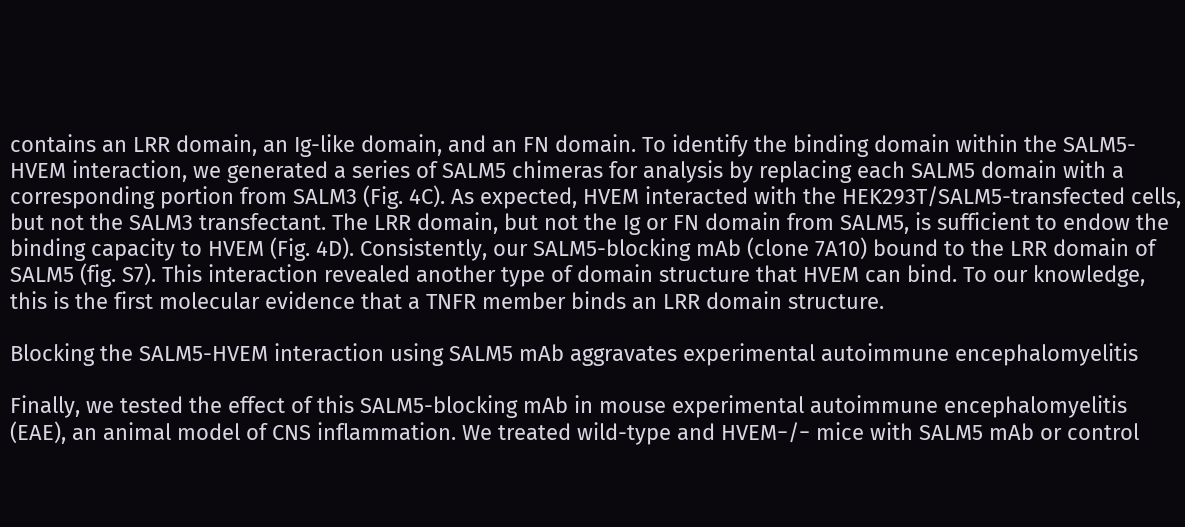contains an LRR domain, an Ig-like domain, and an FN domain. To identify the binding domain within the SALM5-HVEM interaction, we generated a series of SALM5 chimeras for analysis by replacing each SALM5 domain with a corresponding portion from SALM3 (Fig. 4C). As expected, HVEM interacted with the HEK293T/SALM5-transfected cells, but not the SALM3 transfectant. The LRR domain, but not the Ig or FN domain from SALM5, is sufficient to endow the binding capacity to HVEM (Fig. 4D). Consistently, our SALM5-blocking mAb (clone 7A10) bound to the LRR domain of SALM5 (fig. S7). This interaction revealed another type of domain structure that HVEM can bind. To our knowledge, this is the first molecular evidence that a TNFR member binds an LRR domain structure.

Blocking the SALM5-HVEM interaction using SALM5 mAb aggravates experimental autoimmune encephalomyelitis

Finally, we tested the effect of this SALM5-blocking mAb in mouse experimental autoimmune encephalomyelitis (EAE), an animal model of CNS inflammation. We treated wild-type and HVEM−/− mice with SALM5 mAb or control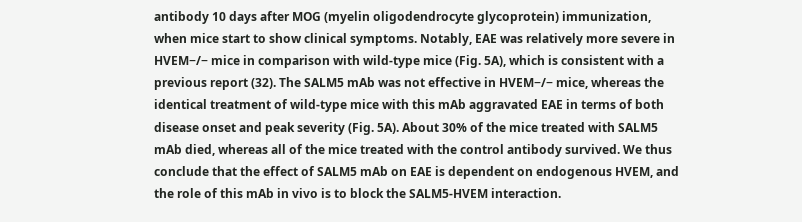antibody 10 days after MOG (myelin oligodendrocyte glycoprotein) immunization, when mice start to show clinical symptoms. Notably, EAE was relatively more severe in HVEM−/− mice in comparison with wild-type mice (Fig. 5A), which is consistent with a previous report (32). The SALM5 mAb was not effective in HVEM−/− mice, whereas the identical treatment of wild-type mice with this mAb aggravated EAE in terms of both disease onset and peak severity (Fig. 5A). About 30% of the mice treated with SALM5 mAb died, whereas all of the mice treated with the control antibody survived. We thus conclude that the effect of SALM5 mAb on EAE is dependent on endogenous HVEM, and the role of this mAb in vivo is to block the SALM5-HVEM interaction.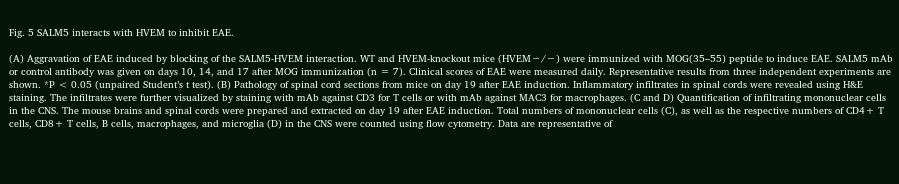Fig. 5 SALM5 interacts with HVEM to inhibit EAE.

(A) Aggravation of EAE induced by blocking of the SALM5-HVEM interaction. WT and HVEM-knockout mice (HVEM−/−) were immunized with MOG(35–55) peptide to induce EAE. SALM5 mAb or control antibody was given on days 10, 14, and 17 after MOG immunization (n = 7). Clinical scores of EAE were measured daily. Representative results from three independent experiments are shown. *P < 0.05 (unpaired Student’s t test). (B) Pathology of spinal cord sections from mice on day 19 after EAE induction. Inflammatory infiltrates in spinal cords were revealed using H&E staining. The infiltrates were further visualized by staining with mAb against CD3 for T cells or with mAb against MAC3 for macrophages. (C and D) Quantification of infiltrating mononuclear cells in the CNS. The mouse brains and spinal cords were prepared and extracted on day 19 after EAE induction. Total numbers of mononuclear cells (C), as well as the respective numbers of CD4+ T cells, CD8+ T cells, B cells, macrophages, and microglia (D) in the CNS were counted using flow cytometry. Data are representative of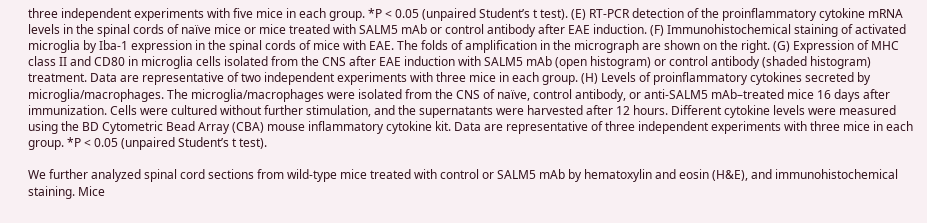three independent experiments with five mice in each group. *P < 0.05 (unpaired Student’s t test). (E) RT-PCR detection of the proinflammatory cytokine mRNA levels in the spinal cords of naïve mice or mice treated with SALM5 mAb or control antibody after EAE induction. (F) Immunohistochemical staining of activated microglia by Iba-1 expression in the spinal cords of mice with EAE. The folds of amplification in the micrograph are shown on the right. (G) Expression of MHC class II and CD80 in microglia cells isolated from the CNS after EAE induction with SALM5 mAb (open histogram) or control antibody (shaded histogram) treatment. Data are representative of two independent experiments with three mice in each group. (H) Levels of proinflammatory cytokines secreted by microglia/macrophages. The microglia/macrophages were isolated from the CNS of naïve, control antibody, or anti-SALM5 mAb–treated mice 16 days after immunization. Cells were cultured without further stimulation, and the supernatants were harvested after 12 hours. Different cytokine levels were measured using the BD Cytometric Bead Array (CBA) mouse inflammatory cytokine kit. Data are representative of three independent experiments with three mice in each group. *P < 0.05 (unpaired Student’s t test).

We further analyzed spinal cord sections from wild-type mice treated with control or SALM5 mAb by hematoxylin and eosin (H&E), and immunohistochemical staining. Mice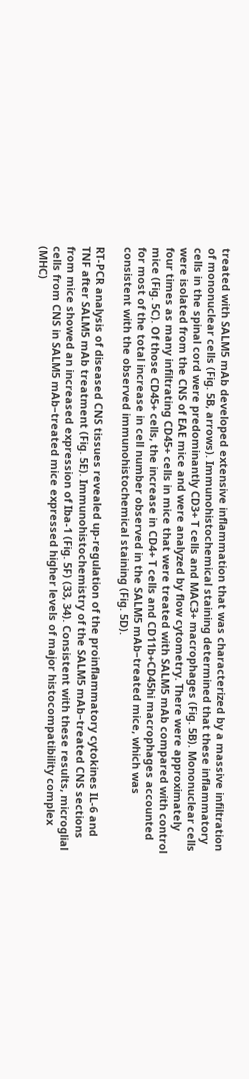treated with SALM5 mAb developed extensive inflammation that was characterized by a massive infiltration of mononuclear cells (Fig. 5B, arrows). Immunohistochemical staining determined that these inflammatory cells in the spinal cord were predominantly CD3+ T cells and MAC3+ macrophages (Fig. 5B). Mononuclear cells were isolated from the CNS of EAE mice and were analyzed by flow cytometry. There were approximately four times as many infiltrating CD45+ cells in mice that were treated with SALM5 mAb compared with control mice (Fig. 5C). Of those CD45+ cells, the increase in CD4+ T cells and CD11b+CD45hi macrophages accounted for most of the total increase in cell number observed in the SALM5 mAb–treated mice, which was consistent with the observed immunohistochemical staining (Fig. 5D).

RT-PCR analysis of diseased CNS tissues revealed up-regulation of the proinflammatory cytokines IL-6 and TNF after SALM5 mAb treatment (Fig. 5E). Immunohistochemistry of the SALM5 mAb–treated CNS sections from mice showed an increased expression of Iba-1 (Fig. 5F) (33, 34). Consistent with these results, microglial cells from CNS in SALM5 mAb–treated mice expressed higher levels of major histocompatibility complex (MHC)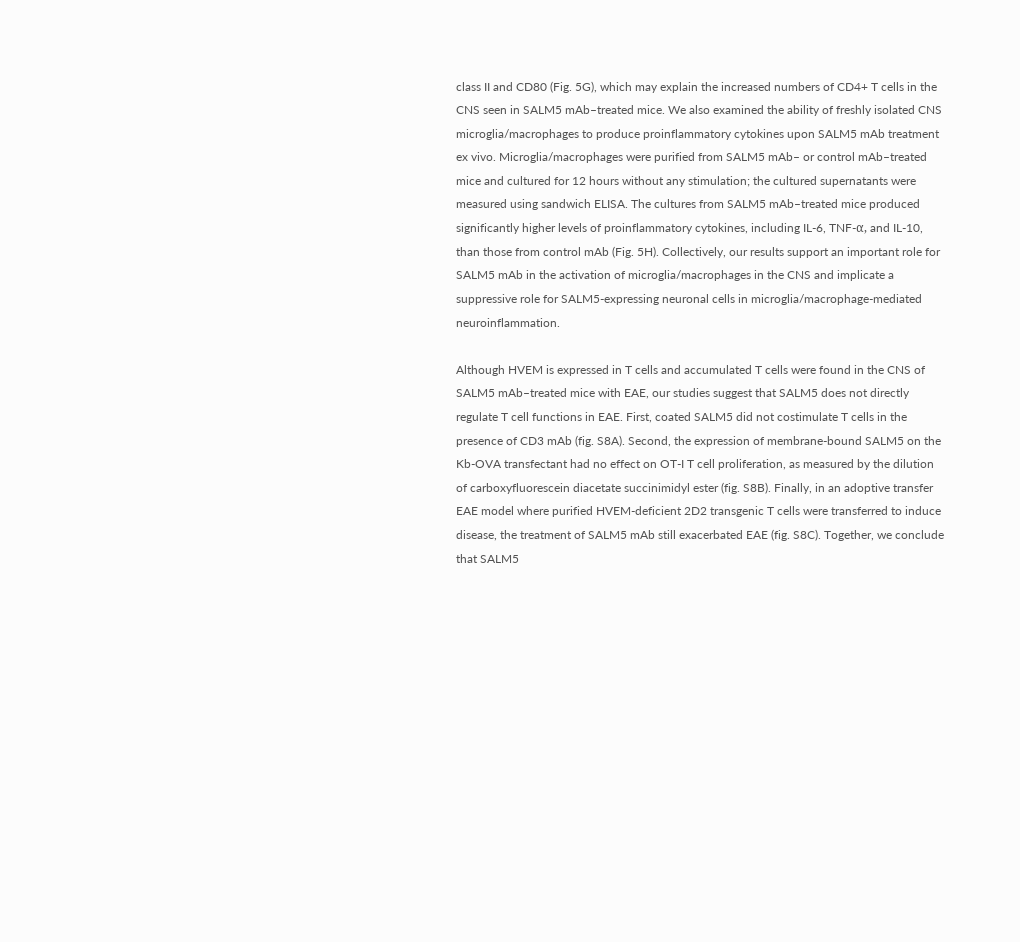class II and CD80 (Fig. 5G), which may explain the increased numbers of CD4+ T cells in the CNS seen in SALM5 mAb–treated mice. We also examined the ability of freshly isolated CNS microglia/macrophages to produce proinflammatory cytokines upon SALM5 mAb treatment ex vivo. Microglia/macrophages were purified from SALM5 mAb– or control mAb–treated mice and cultured for 12 hours without any stimulation; the cultured supernatants were measured using sandwich ELISA. The cultures from SALM5 mAb–treated mice produced significantly higher levels of proinflammatory cytokines, including IL-6, TNF-α, and IL-10, than those from control mAb (Fig. 5H). Collectively, our results support an important role for SALM5 mAb in the activation of microglia/macrophages in the CNS and implicate a suppressive role for SALM5-expressing neuronal cells in microglia/macrophage-mediated neuroinflammation.

Although HVEM is expressed in T cells and accumulated T cells were found in the CNS of SALM5 mAb–treated mice with EAE, our studies suggest that SALM5 does not directly regulate T cell functions in EAE. First, coated SALM5 did not costimulate T cells in the presence of CD3 mAb (fig. S8A). Second, the expression of membrane-bound SALM5 on the Kb-OVA transfectant had no effect on OT-I T cell proliferation, as measured by the dilution of carboxyfluorescein diacetate succinimidyl ester (fig. S8B). Finally, in an adoptive transfer EAE model where purified HVEM-deficient 2D2 transgenic T cells were transferred to induce disease, the treatment of SALM5 mAb still exacerbated EAE (fig. S8C). Together, we conclude that SALM5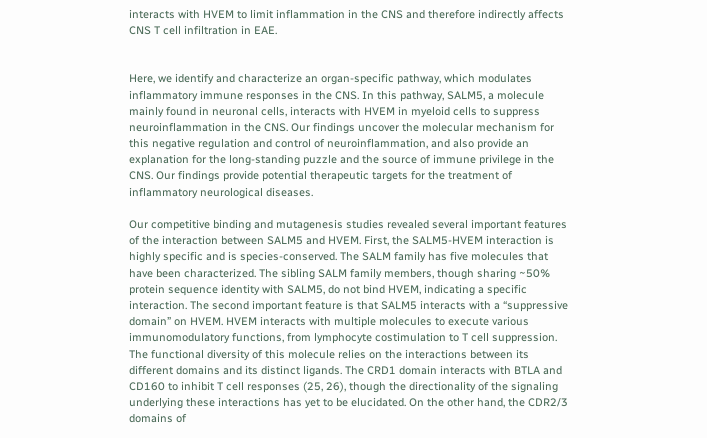interacts with HVEM to limit inflammation in the CNS and therefore indirectly affects CNS T cell infiltration in EAE.


Here, we identify and characterize an organ-specific pathway, which modulates inflammatory immune responses in the CNS. In this pathway, SALM5, a molecule mainly found in neuronal cells, interacts with HVEM in myeloid cells to suppress neuroinflammation in the CNS. Our findings uncover the molecular mechanism for this negative regulation and control of neuroinflammation, and also provide an explanation for the long-standing puzzle and the source of immune privilege in the CNS. Our findings provide potential therapeutic targets for the treatment of inflammatory neurological diseases.

Our competitive binding and mutagenesis studies revealed several important features of the interaction between SALM5 and HVEM. First, the SALM5-HVEM interaction is highly specific and is species-conserved. The SALM family has five molecules that have been characterized. The sibling SALM family members, though sharing ~50% protein sequence identity with SALM5, do not bind HVEM, indicating a specific interaction. The second important feature is that SALM5 interacts with a “suppressive domain” on HVEM. HVEM interacts with multiple molecules to execute various immunomodulatory functions, from lymphocyte costimulation to T cell suppression. The functional diversity of this molecule relies on the interactions between its different domains and its distinct ligands. The CRD1 domain interacts with BTLA and CD160 to inhibit T cell responses (25, 26), though the directionality of the signaling underlying these interactions has yet to be elucidated. On the other hand, the CDR2/3 domains of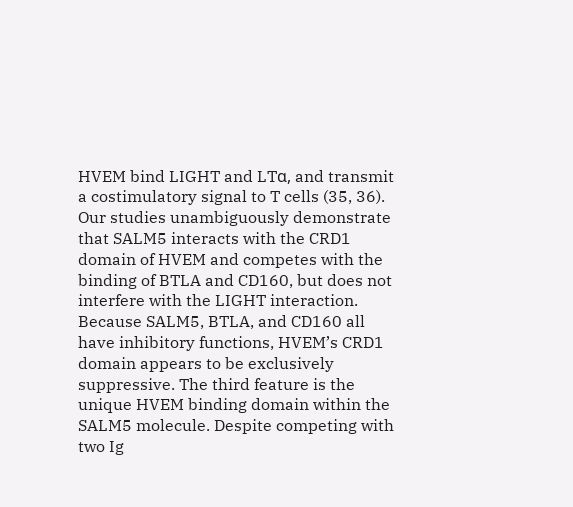HVEM bind LIGHT and LTα, and transmit a costimulatory signal to T cells (35, 36). Our studies unambiguously demonstrate that SALM5 interacts with the CRD1 domain of HVEM and competes with the binding of BTLA and CD160, but does not interfere with the LIGHT interaction. Because SALM5, BTLA, and CD160 all have inhibitory functions, HVEM’s CRD1 domain appears to be exclusively suppressive. The third feature is the unique HVEM binding domain within the SALM5 molecule. Despite competing with two Ig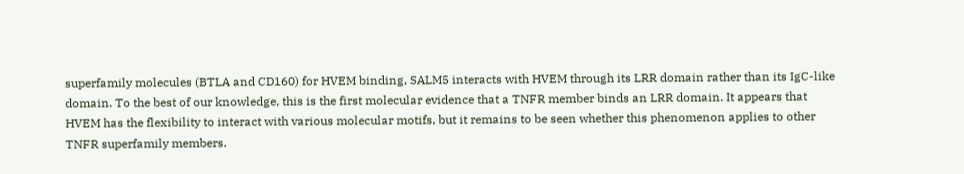superfamily molecules (BTLA and CD160) for HVEM binding, SALM5 interacts with HVEM through its LRR domain rather than its IgC-like domain. To the best of our knowledge, this is the first molecular evidence that a TNFR member binds an LRR domain. It appears that HVEM has the flexibility to interact with various molecular motifs, but it remains to be seen whether this phenomenon applies to other TNFR superfamily members.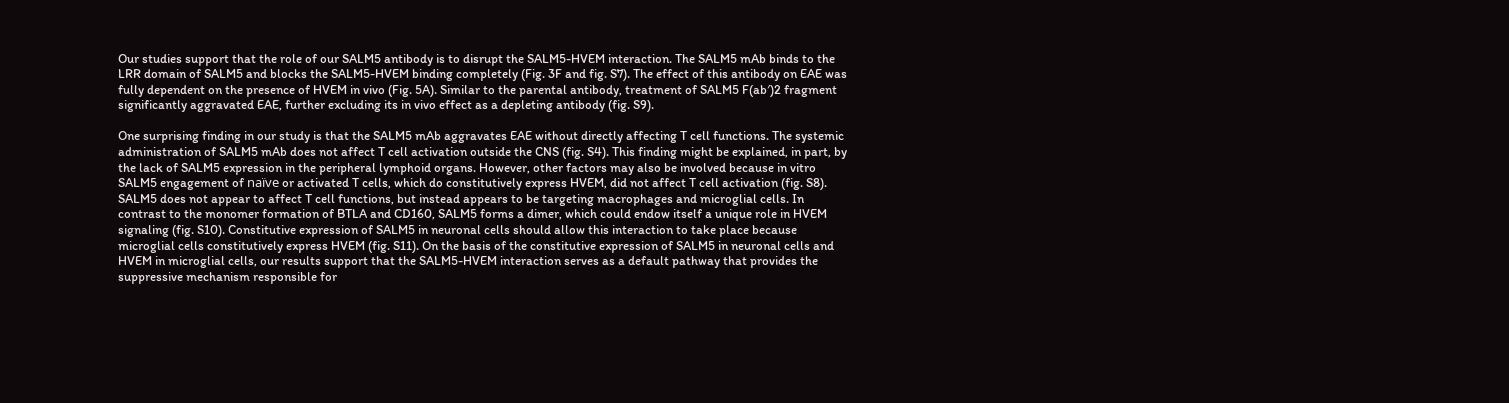Our studies support that the role of our SALM5 antibody is to disrupt the SALM5-HVEM interaction. The SALM5 mAb binds to the LRR domain of SALM5 and blocks the SALM5-HVEM binding completely (Fig. 3F and fig. S7). The effect of this antibody on EAE was fully dependent on the presence of HVEM in vivo (Fig. 5A). Similar to the parental antibody, treatment of SALM5 F(ab′)2 fragment significantly aggravated EAE, further excluding its in vivo effect as a depleting antibody (fig. S9).

One surprising finding in our study is that the SALM5 mAb aggravates EAE without directly affecting T cell functions. The systemic administration of SALM5 mAb does not affect T cell activation outside the CNS (fig. S4). This finding might be explained, in part, by the lack of SALM5 expression in the peripheral lymphoid organs. However, other factors may also be involved because in vitro SALM5 engagement of naïve or activated T cells, which do constitutively express HVEM, did not affect T cell activation (fig. S8). SALM5 does not appear to affect T cell functions, but instead appears to be targeting macrophages and microglial cells. In contrast to the monomer formation of BTLA and CD160, SALM5 forms a dimer, which could endow itself a unique role in HVEM signaling (fig. S10). Constitutive expression of SALM5 in neuronal cells should allow this interaction to take place because microglial cells constitutively express HVEM (fig. S11). On the basis of the constitutive expression of SALM5 in neuronal cells and HVEM in microglial cells, our results support that the SALM5-HVEM interaction serves as a default pathway that provides the suppressive mechanism responsible for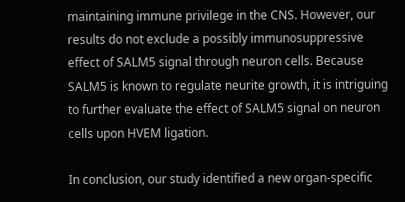maintaining immune privilege in the CNS. However, our results do not exclude a possibly immunosuppressive effect of SALM5 signal through neuron cells. Because SALM5 is known to regulate neurite growth, it is intriguing to further evaluate the effect of SALM5 signal on neuron cells upon HVEM ligation.

In conclusion, our study identified a new organ-specific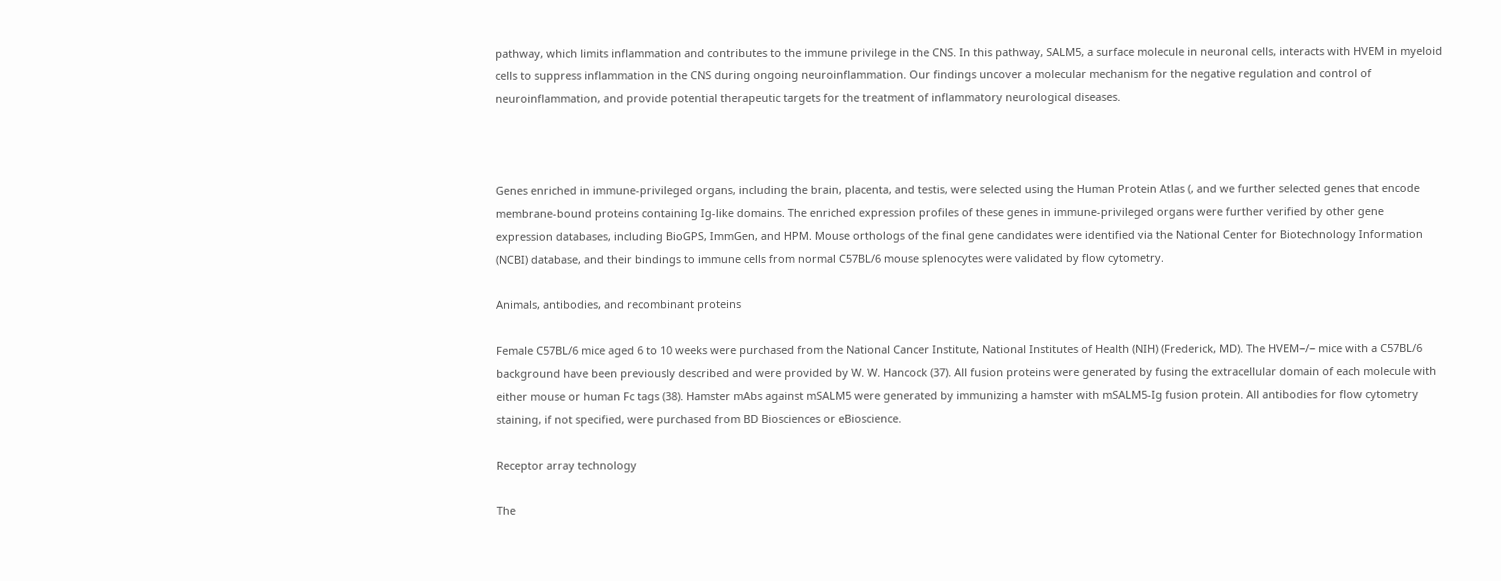pathway, which limits inflammation and contributes to the immune privilege in the CNS. In this pathway, SALM5, a surface molecule in neuronal cells, interacts with HVEM in myeloid cells to suppress inflammation in the CNS during ongoing neuroinflammation. Our findings uncover a molecular mechanism for the negative regulation and control of neuroinflammation, and provide potential therapeutic targets for the treatment of inflammatory neurological diseases.



Genes enriched in immune-privileged organs, including the brain, placenta, and testis, were selected using the Human Protein Atlas (, and we further selected genes that encode membrane-bound proteins containing Ig-like domains. The enriched expression profiles of these genes in immune-privileged organs were further verified by other gene expression databases, including BioGPS, ImmGen, and HPM. Mouse orthologs of the final gene candidates were identified via the National Center for Biotechnology Information (NCBI) database, and their bindings to immune cells from normal C57BL/6 mouse splenocytes were validated by flow cytometry.

Animals, antibodies, and recombinant proteins

Female C57BL/6 mice aged 6 to 10 weeks were purchased from the National Cancer Institute, National Institutes of Health (NIH) (Frederick, MD). The HVEM−/− mice with a C57BL/6 background have been previously described and were provided by W. W. Hancock (37). All fusion proteins were generated by fusing the extracellular domain of each molecule with either mouse or human Fc tags (38). Hamster mAbs against mSALM5 were generated by immunizing a hamster with mSALM5-Ig fusion protein. All antibodies for flow cytometry staining, if not specified, were purchased from BD Biosciences or eBioscience.

Receptor array technology

The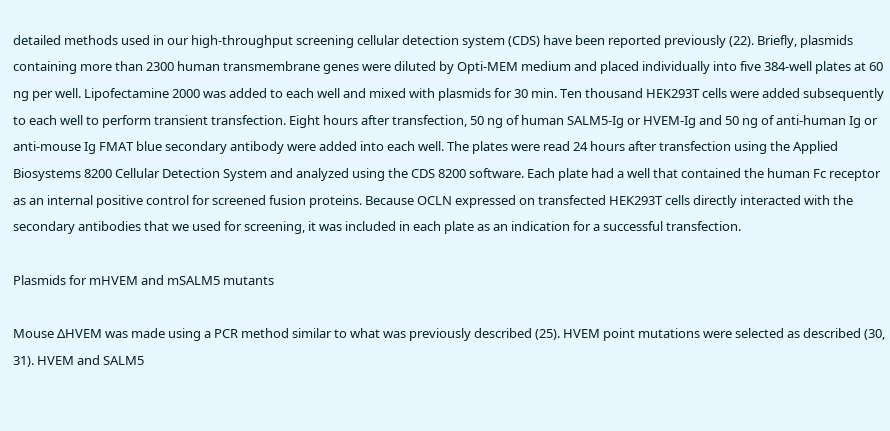detailed methods used in our high-throughput screening cellular detection system (CDS) have been reported previously (22). Briefly, plasmids containing more than 2300 human transmembrane genes were diluted by Opti-MEM medium and placed individually into five 384-well plates at 60 ng per well. Lipofectamine 2000 was added to each well and mixed with plasmids for 30 min. Ten thousand HEK293T cells were added subsequently to each well to perform transient transfection. Eight hours after transfection, 50 ng of human SALM5-Ig or HVEM-Ig and 50 ng of anti-human Ig or anti-mouse Ig FMAT blue secondary antibody were added into each well. The plates were read 24 hours after transfection using the Applied Biosystems 8200 Cellular Detection System and analyzed using the CDS 8200 software. Each plate had a well that contained the human Fc receptor as an internal positive control for screened fusion proteins. Because OCLN expressed on transfected HEK293T cells directly interacted with the secondary antibodies that we used for screening, it was included in each plate as an indication for a successful transfection.

Plasmids for mHVEM and mSALM5 mutants

Mouse ΔHVEM was made using a PCR method similar to what was previously described (25). HVEM point mutations were selected as described (30, 31). HVEM and SALM5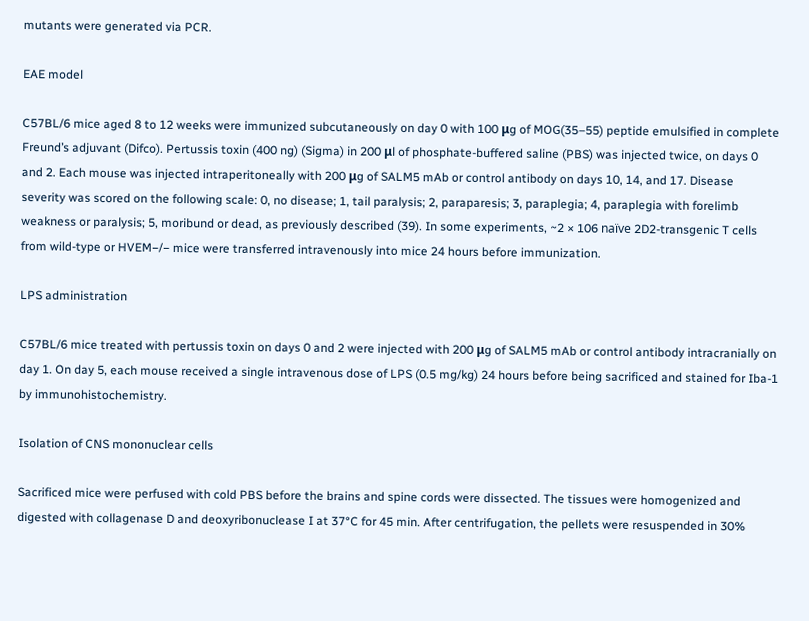mutants were generated via PCR.

EAE model

C57BL/6 mice aged 8 to 12 weeks were immunized subcutaneously on day 0 with 100 μg of MOG(35–55) peptide emulsified in complete Freund’s adjuvant (Difco). Pertussis toxin (400 ng) (Sigma) in 200 μl of phosphate-buffered saline (PBS) was injected twice, on days 0 and 2. Each mouse was injected intraperitoneally with 200 μg of SALM5 mAb or control antibody on days 10, 14, and 17. Disease severity was scored on the following scale: 0, no disease; 1, tail paralysis; 2, paraparesis; 3, paraplegia; 4, paraplegia with forelimb weakness or paralysis; 5, moribund or dead, as previously described (39). In some experiments, ~2 × 106 naïve 2D2-transgenic T cells from wild-type or HVEM−/− mice were transferred intravenously into mice 24 hours before immunization.

LPS administration

C57BL/6 mice treated with pertussis toxin on days 0 and 2 were injected with 200 μg of SALM5 mAb or control antibody intracranially on day 1. On day 5, each mouse received a single intravenous dose of LPS (0.5 mg/kg) 24 hours before being sacrificed and stained for Iba-1 by immunohistochemistry.

Isolation of CNS mononuclear cells

Sacrificed mice were perfused with cold PBS before the brains and spine cords were dissected. The tissues were homogenized and digested with collagenase D and deoxyribonuclease I at 37°C for 45 min. After centrifugation, the pellets were resuspended in 30%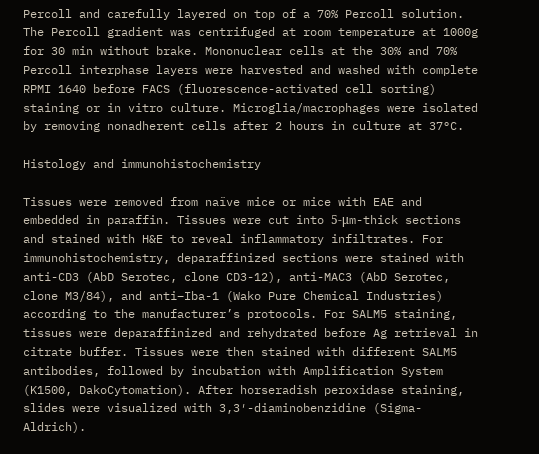Percoll and carefully layered on top of a 70% Percoll solution. The Percoll gradient was centrifuged at room temperature at 1000g for 30 min without brake. Mononuclear cells at the 30% and 70% Percoll interphase layers were harvested and washed with complete RPMI 1640 before FACS (fluorescence-activated cell sorting) staining or in vitro culture. Microglia/macrophages were isolated by removing nonadherent cells after 2 hours in culture at 37°C.

Histology and immunohistochemistry

Tissues were removed from naïve mice or mice with EAE and embedded in paraffin. Tissues were cut into 5-μm-thick sections and stained with H&E to reveal inflammatory infiltrates. For immunohistochemistry, deparaffinized sections were stained with anti-CD3 (AbD Serotec, clone CD3-12), anti-MAC3 (AbD Serotec, clone M3/84), and anti–Iba-1 (Wako Pure Chemical Industries) according to the manufacturer’s protocols. For SALM5 staining, tissues were deparaffinized and rehydrated before Ag retrieval in citrate buffer. Tissues were then stained with different SALM5 antibodies, followed by incubation with Amplification System (K1500, DakoCytomation). After horseradish peroxidase staining, slides were visualized with 3,3′-diaminobenzidine (Sigma-Aldrich).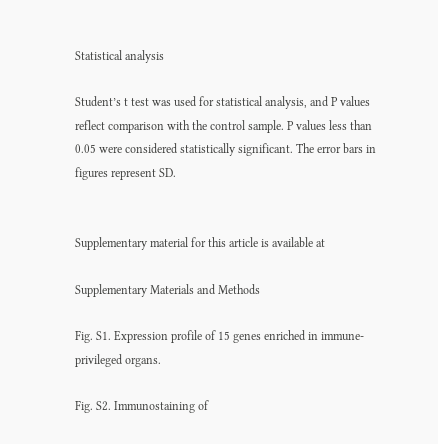Statistical analysis

Student’s t test was used for statistical analysis, and P values reflect comparison with the control sample. P values less than 0.05 were considered statistically significant. The error bars in figures represent SD.


Supplementary material for this article is available at

Supplementary Materials and Methods

Fig. S1. Expression profile of 15 genes enriched in immune-privileged organs.

Fig. S2. Immunostaining of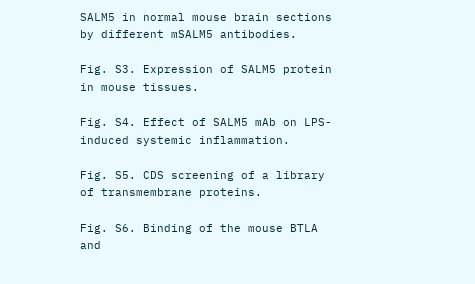SALM5 in normal mouse brain sections by different mSALM5 antibodies.

Fig. S3. Expression of SALM5 protein in mouse tissues.

Fig. S4. Effect of SALM5 mAb on LPS-induced systemic inflammation.

Fig. S5. CDS screening of a library of transmembrane proteins.

Fig. S6. Binding of the mouse BTLA and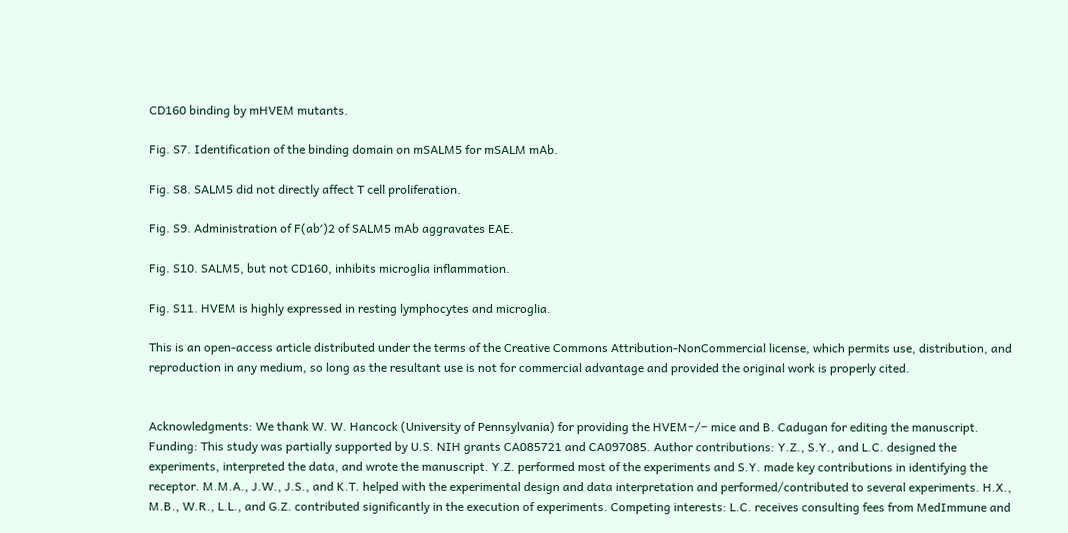CD160 binding by mHVEM mutants.

Fig. S7. Identification of the binding domain on mSALM5 for mSALM mAb.

Fig. S8. SALM5 did not directly affect T cell proliferation.

Fig. S9. Administration of F(ab′)2 of SALM5 mAb aggravates EAE.

Fig. S10. SALM5, but not CD160, inhibits microglia inflammation.

Fig. S11. HVEM is highly expressed in resting lymphocytes and microglia.

This is an open-access article distributed under the terms of the Creative Commons Attribution-NonCommercial license, which permits use, distribution, and reproduction in any medium, so long as the resultant use is not for commercial advantage and provided the original work is properly cited.


Acknowledgments: We thank W. W. Hancock (University of Pennsylvania) for providing the HVEM−/− mice and B. Cadugan for editing the manuscript. Funding: This study was partially supported by U.S. NIH grants CA085721 and CA097085. Author contributions: Y.Z., S.Y., and L.C. designed the experiments, interpreted the data, and wrote the manuscript. Y.Z. performed most of the experiments and S.Y. made key contributions in identifying the receptor. M.M.A., J.W., J.S., and K.T. helped with the experimental design and data interpretation and performed/contributed to several experiments. H.X., M.B., W.R., L.L., and G.Z. contributed significantly in the execution of experiments. Competing interests: L.C. receives consulting fees from MedImmune and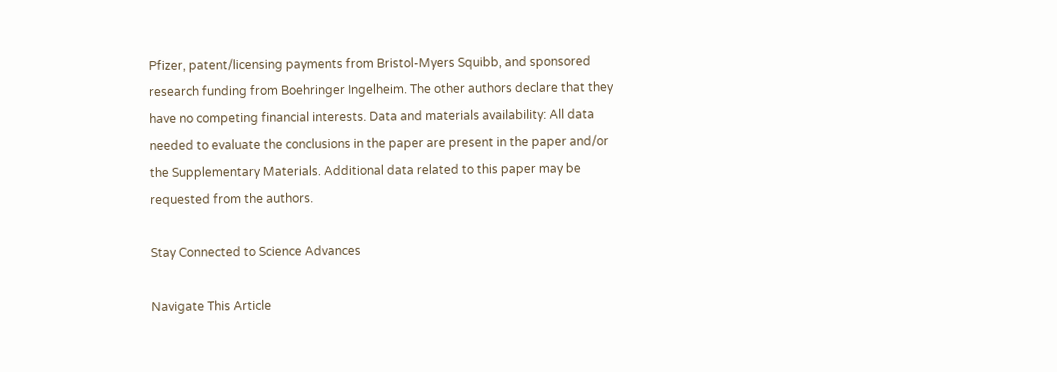Pfizer, patent/licensing payments from Bristol-Myers Squibb, and sponsored research funding from Boehringer Ingelheim. The other authors declare that they have no competing financial interests. Data and materials availability: All data needed to evaluate the conclusions in the paper are present in the paper and/or the Supplementary Materials. Additional data related to this paper may be requested from the authors.

Stay Connected to Science Advances

Navigate This Article